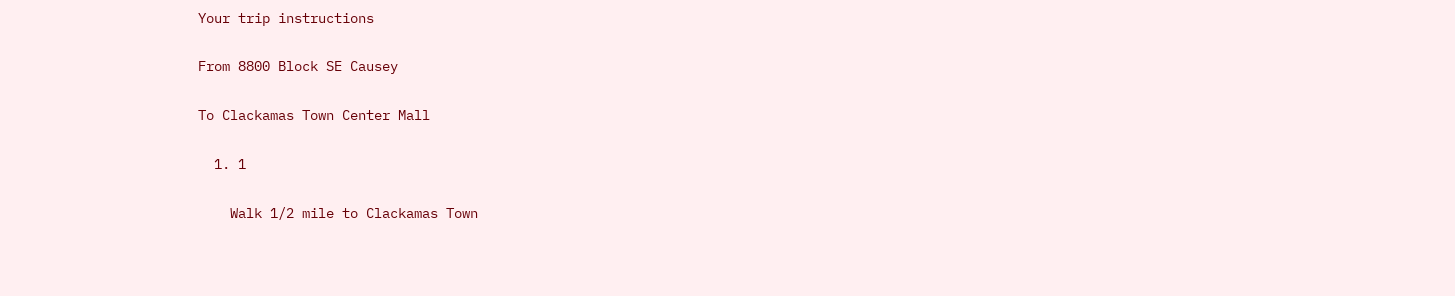Your trip instructions

From 8800 Block SE Causey

To Clackamas Town Center Mall

  1. 1

    Walk 1/2 mile to Clackamas Town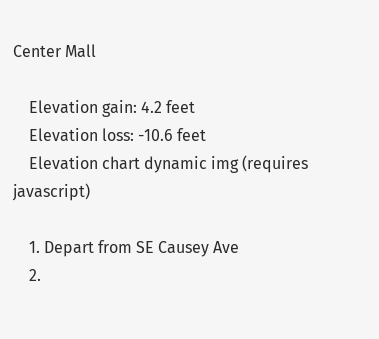Center Mall

    Elevation gain: 4.2 feet
    Elevation loss: -10.6 feet
    Elevation chart dynamic img (requires javascript)

    1. Depart from SE Causey Ave
    2.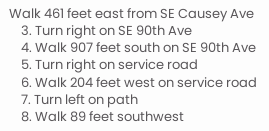Walk 461 feet east from SE Causey Ave
    3. Turn right on SE 90th Ave
    4. Walk 907 feet south on SE 90th Ave
    5. Turn right on service road
    6. Walk 204 feet west on service road
    7. Turn left on path
    8. Walk 89 feet southwest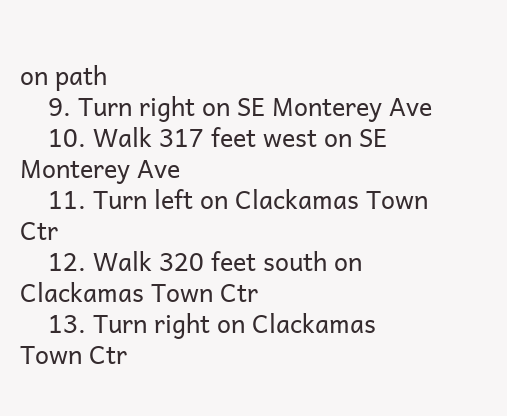on path
    9. Turn right on SE Monterey Ave
    10. Walk 317 feet west on SE Monterey Ave
    11. Turn left on Clackamas Town Ctr
    12. Walk 320 feet south on Clackamas Town Ctr
    13. Turn right on Clackamas Town Ctr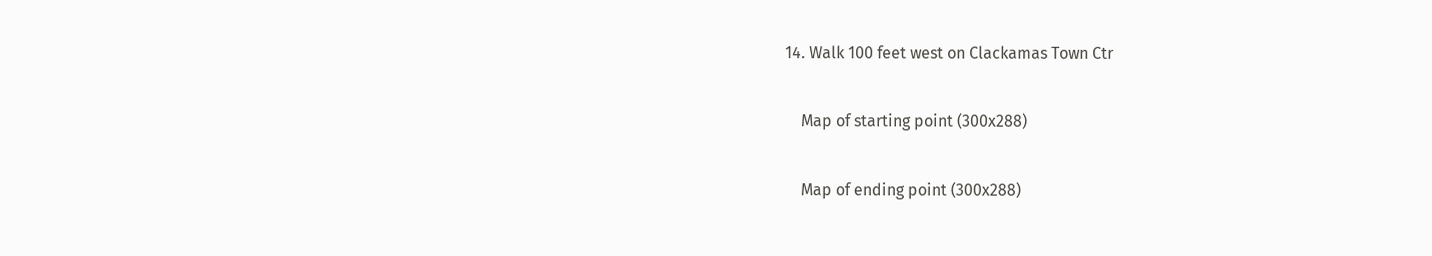14. Walk 100 feet west on Clackamas Town Ctr

    Map of starting point (300x288)

    Map of ending point (300x288)